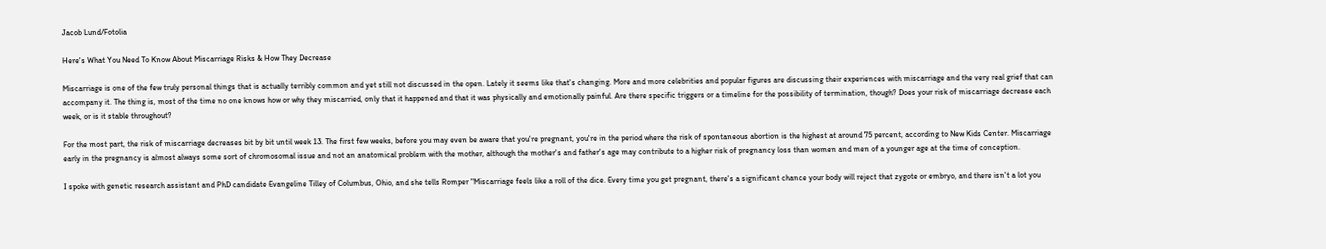Jacob Lund/Fotolia

Here's What You Need To Know About Miscarriage Risks & How They Decrease

Miscarriage is one of the few truly personal things that is actually terribly common and yet still not discussed in the open. Lately it seems like that's changing. More and more celebrities and popular figures are discussing their experiences with miscarriage and the very real grief that can accompany it. The thing is, most of the time no one knows how or why they miscarried, only that it happened and that it was physically and emotionally painful. Are there specific triggers or a timeline for the possibility of termination, though? Does your risk of miscarriage decrease each week, or is it stable throughout?

For the most part, the risk of miscarriage decreases bit by bit until week 13. The first few weeks, before you may even be aware that you're pregnant, you're in the period where the risk of spontaneous abortion is the highest at around 75 percent, according to New Kids Center. Miscarriage early in the pregnancy is almost always some sort of chromosomal issue and not an anatomical problem with the mother, although the mother's and father's age may contribute to a higher risk of pregnancy loss than women and men of a younger age at the time of conception.

I spoke with genetic research assistant and PhD candidate Evangeline Tilley of Columbus, Ohio, and she tells Romper "Miscarriage feels like a roll of the dice. Every time you get pregnant, there's a significant chance your body will reject that zygote or embryo, and there isn't a lot you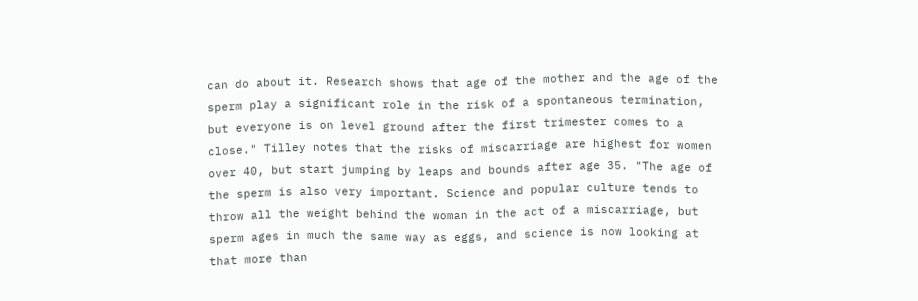can do about it. Research shows that age of the mother and the age of the sperm play a significant role in the risk of a spontaneous termination, but everyone is on level ground after the first trimester comes to a close." Tilley notes that the risks of miscarriage are highest for women over 40, but start jumping by leaps and bounds after age 35. "The age of the sperm is also very important. Science and popular culture tends to throw all the weight behind the woman in the act of a miscarriage, but sperm ages in much the same way as eggs, and science is now looking at that more than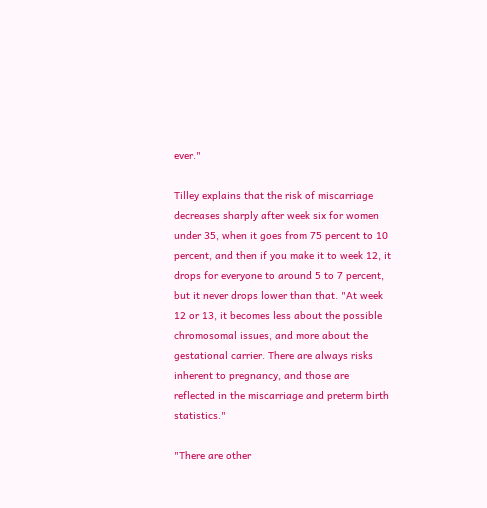ever."

Tilley explains that the risk of miscarriage decreases sharply after week six for women under 35, when it goes from 75 percent to 10 percent, and then if you make it to week 12, it drops for everyone to around 5 to 7 percent, but it never drops lower than that. "At week 12 or 13, it becomes less about the possible chromosomal issues, and more about the gestational carrier. There are always risks inherent to pregnancy, and those are reflected in the miscarriage and preterm birth statistics."

"There are other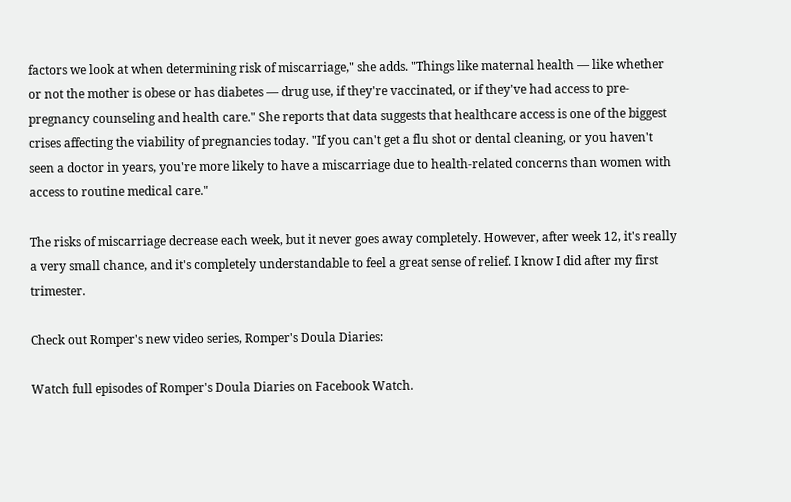factors we look at when determining risk of miscarriage," she adds. "Things like maternal health — like whether or not the mother is obese or has diabetes — drug use, if they're vaccinated, or if they've had access to pre-pregnancy counseling and health care." She reports that data suggests that healthcare access is one of the biggest crises affecting the viability of pregnancies today. "If you can't get a flu shot or dental cleaning, or you haven't seen a doctor in years, you're more likely to have a miscarriage due to health-related concerns than women with access to routine medical care."

The risks of miscarriage decrease each week, but it never goes away completely. However, after week 12, it's really a very small chance, and it's completely understandable to feel a great sense of relief. I know I did after my first trimester.

Check out Romper's new video series, Romper's Doula Diaries:

Watch full episodes of Romper's Doula Diaries on Facebook Watch.